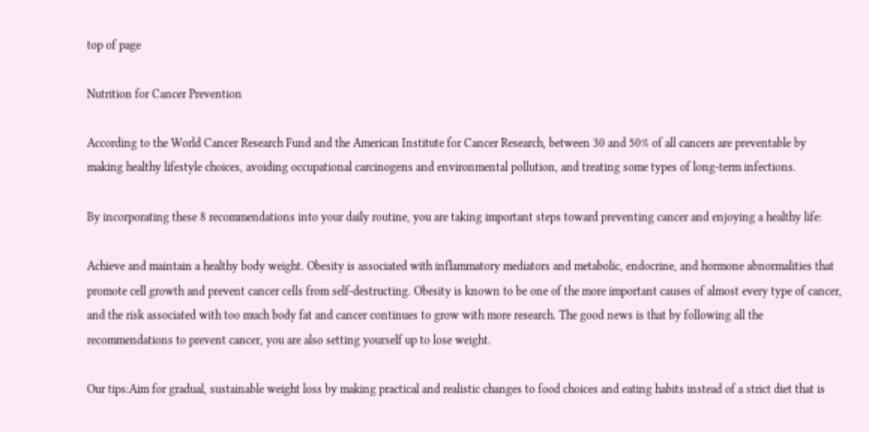top of page

Nutrition for Cancer Prevention

According to the World Cancer Research Fund and the American Institute for Cancer Research, between 30 and 50% of all cancers are preventable by making healthy lifestyle choices, avoiding occupational carcinogens and environmental pollution, and treating some types of long-term infections.

By incorporating these 8 recommendations into your daily routine, you are taking important steps toward preventing cancer and enjoying a healthy life:

Achieve and maintain a healthy body weight. Obesity is associated with inflammatory mediators and metabolic, endocrine, and hormone abnormalities that promote cell growth and prevent cancer cells from self-destructing. Obesity is known to be one of the more important causes of almost every type of cancer, and the risk associated with too much body fat and cancer continues to grow with more research. The good news is that by following all the recommendations to prevent cancer, you are also setting yourself up to lose weight.

Our tips:Aim for gradual, sustainable weight loss by making practical and realistic changes to food choices and eating habits instead of a strict diet that is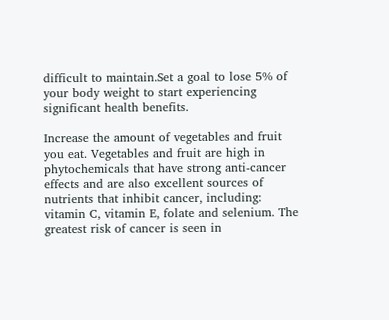difficult to maintain.Set a goal to lose 5% of your body weight to start experiencing significant health benefits.

Increase the amount of vegetables and fruit you eat. Vegetables and fruit are high in phytochemicals that have strong anti-cancer effects and are also excellent sources of nutrients that inhibit cancer, including: vitamin C, vitamin E, folate and selenium. The greatest risk of cancer is seen in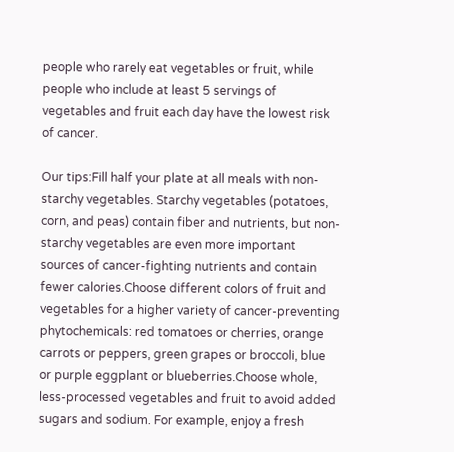people who rarely eat vegetables or fruit, while people who include at least 5 servings of vegetables and fruit each day have the lowest risk of cancer.

Our tips:Fill half your plate at all meals with non-starchy vegetables. Starchy vegetables (potatoes, corn, and peas) contain fiber and nutrients, but non- starchy vegetables are even more important sources of cancer-fighting nutrients and contain fewer calories.Choose different colors of fruit and vegetables for a higher variety of cancer-preventing phytochemicals: red tomatoes or cherries, orange carrots or peppers, green grapes or broccoli, blue or purple eggplant or blueberries.Choose whole, less-processed vegetables and fruit to avoid added sugars and sodium. For example, enjoy a fresh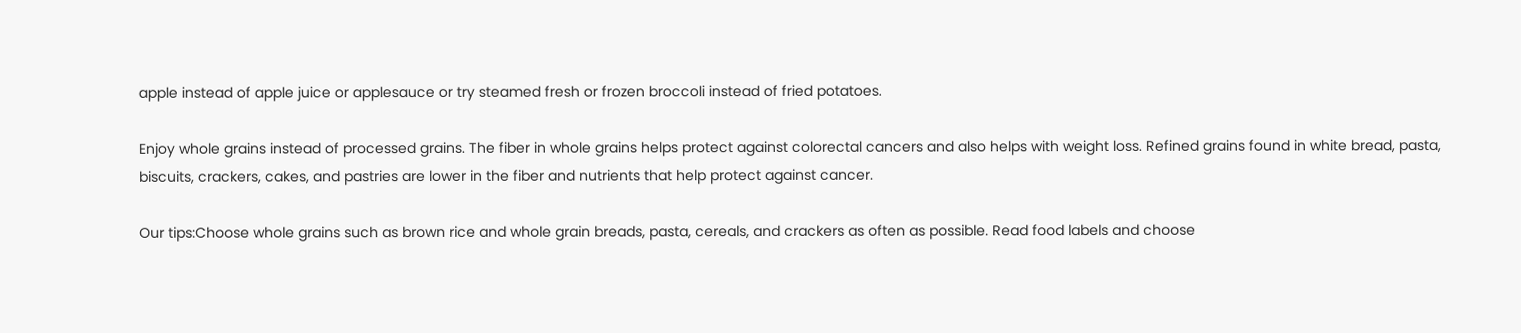apple instead of apple juice or applesauce or try steamed fresh or frozen broccoli instead of fried potatoes.

Enjoy whole grains instead of processed grains. The fiber in whole grains helps protect against colorectal cancers and also helps with weight loss. Refined grains found in white bread, pasta, biscuits, crackers, cakes, and pastries are lower in the fiber and nutrients that help protect against cancer.

Our tips:Choose whole grains such as brown rice and whole grain breads, pasta, cereals, and crackers as often as possible. Read food labels and choose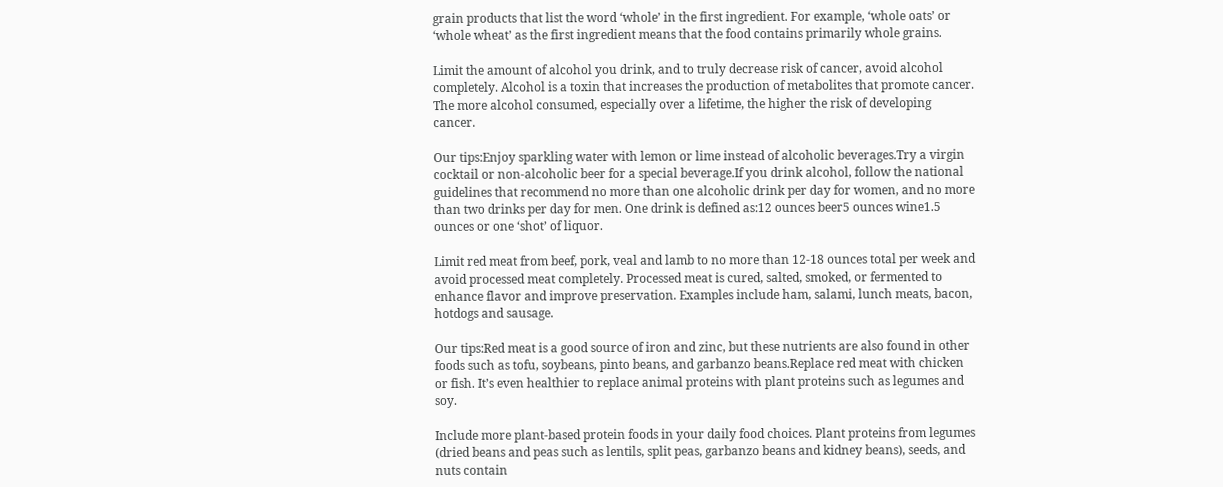grain products that list the word ‘whole’ in the first ingredient. For example, ‘whole oats’ or ‘whole wheat’ as the first ingredient means that the food contains primarily whole grains.

Limit the amount of alcohol you drink, and to truly decrease risk of cancer, avoid alcohol completely. Alcohol is a toxin that increases the production of metabolites that promote cancer. The more alcohol consumed, especially over a lifetime, the higher the risk of developing cancer.

Our tips:Enjoy sparkling water with lemon or lime instead of alcoholic beverages.Try a virgin cocktail or non-alcoholic beer for a special beverage.If you drink alcohol, follow the national guidelines that recommend no more than one alcoholic drink per day for women, and no more than two drinks per day for men. One drink is defined as:12 ounces beer5 ounces wine1.5 ounces or one ‘shot’ of liquor.

Limit red meat from beef, pork, veal and lamb to no more than 12-18 ounces total per week and avoid processed meat completely. Processed meat is cured, salted, smoked, or fermented to enhance flavor and improve preservation. Examples include ham, salami, lunch meats, bacon, hotdogs and sausage.

Our tips:Red meat is a good source of iron and zinc, but these nutrients are also found in other foods such as tofu, soybeans, pinto beans, and garbanzo beans.Replace red meat with chicken or fish. It’s even healthier to replace animal proteins with plant proteins such as legumes and soy.

Include more plant-based protein foods in your daily food choices. Plant proteins from legumes (dried beans and peas such as lentils, split peas, garbanzo beans and kidney beans), seeds, and nuts contain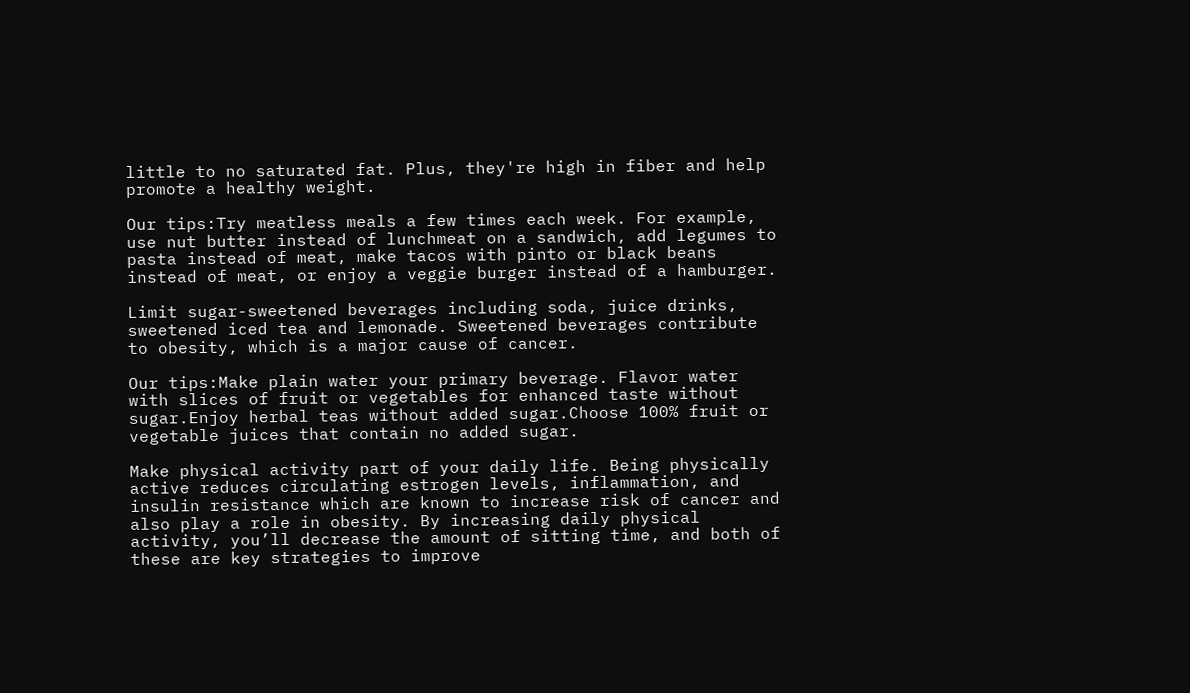little to no saturated fat. Plus, they're high in fiber and help promote a healthy weight.

Our tips:Try meatless meals a few times each week. For example, use nut butter instead of lunchmeat on a sandwich, add legumes to pasta instead of meat, make tacos with pinto or black beans instead of meat, or enjoy a veggie burger instead of a hamburger.

Limit sugar-sweetened beverages including soda, juice drinks, sweetened iced tea and lemonade. Sweetened beverages contribute to obesity, which is a major cause of cancer.

Our tips:Make plain water your primary beverage. Flavor water with slices of fruit or vegetables for enhanced taste without sugar.Enjoy herbal teas without added sugar.Choose 100% fruit or vegetable juices that contain no added sugar.

Make physical activity part of your daily life. Being physically active reduces circulating estrogen levels, inflammation, and insulin resistance which are known to increase risk of cancer and also play a role in obesity. By increasing daily physical activity, you’ll decrease the amount of sitting time, and both of these are key strategies to improve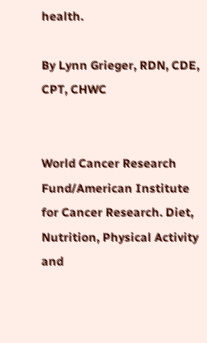health.

By Lynn Grieger, RDN, CDE, CPT, CHWC


World Cancer Research Fund/American Institute for Cancer Research. Diet, Nutrition, Physical Activity and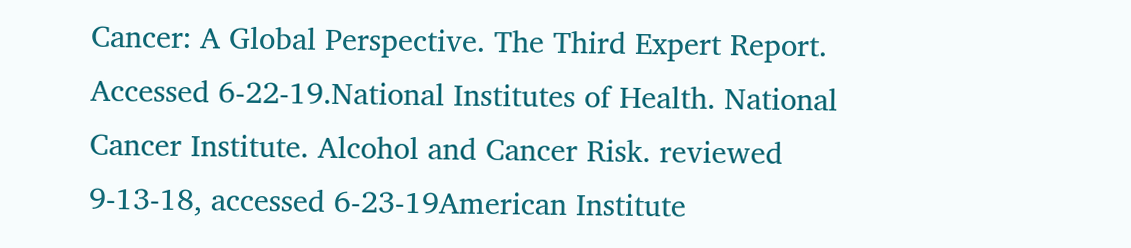Cancer: A Global Perspective. The Third Expert Report. Accessed 6-22-19.National Institutes of Health. National Cancer Institute. Alcohol and Cancer Risk. reviewed 9-13-18, accessed 6-23-19American Institute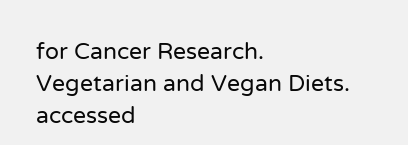for Cancer Research. Vegetarian and Vegan Diets. accessed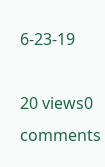6-23-19

20 views0 comments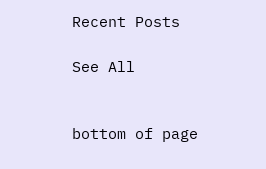Recent Posts

See All


bottom of page